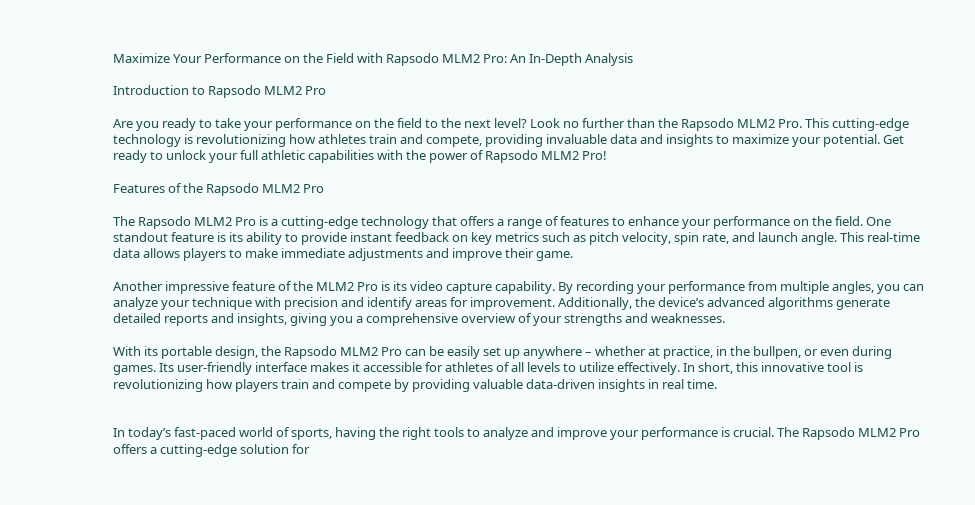Maximize Your Performance on the Field with Rapsodo MLM2 Pro: An In-Depth Analysis

Introduction to Rapsodo MLM2 Pro

Are you ready to take your performance on the field to the next level? Look no further than the Rapsodo MLM2 Pro. This cutting-edge technology is revolutionizing how athletes train and compete, providing invaluable data and insights to maximize your potential. Get ready to unlock your full athletic capabilities with the power of Rapsodo MLM2 Pro!

Features of the Rapsodo MLM2 Pro

The Rapsodo MLM2 Pro is a cutting-edge technology that offers a range of features to enhance your performance on the field. One standout feature is its ability to provide instant feedback on key metrics such as pitch velocity, spin rate, and launch angle. This real-time data allows players to make immediate adjustments and improve their game.

Another impressive feature of the MLM2 Pro is its video capture capability. By recording your performance from multiple angles, you can analyze your technique with precision and identify areas for improvement. Additionally, the device’s advanced algorithms generate detailed reports and insights, giving you a comprehensive overview of your strengths and weaknesses.

With its portable design, the Rapsodo MLM2 Pro can be easily set up anywhere – whether at practice, in the bullpen, or even during games. Its user-friendly interface makes it accessible for athletes of all levels to utilize effectively. In short, this innovative tool is revolutionizing how players train and compete by providing valuable data-driven insights in real time.


In today’s fast-paced world of sports, having the right tools to analyze and improve your performance is crucial. The Rapsodo MLM2 Pro offers a cutting-edge solution for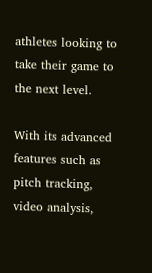athletes looking to take their game to the next level.

With its advanced features such as pitch tracking, video analysis,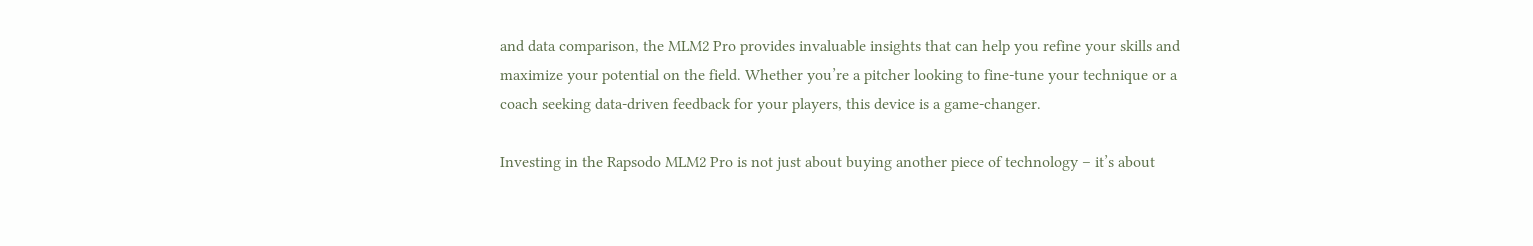and data comparison, the MLM2 Pro provides invaluable insights that can help you refine your skills and maximize your potential on the field. Whether you’re a pitcher looking to fine-tune your technique or a coach seeking data-driven feedback for your players, this device is a game-changer.

Investing in the Rapsodo MLM2 Pro is not just about buying another piece of technology – it’s about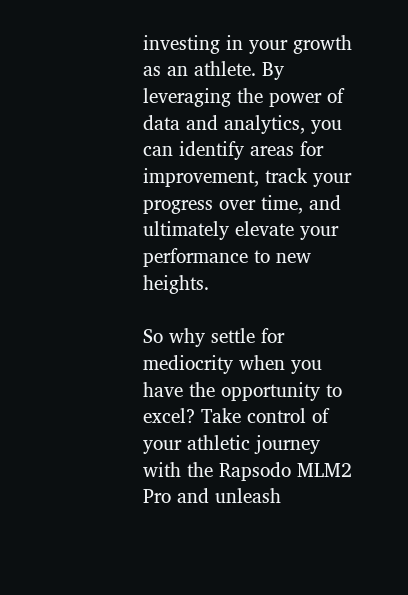investing in your growth as an athlete. By leveraging the power of data and analytics, you can identify areas for improvement, track your progress over time, and ultimately elevate your performance to new heights.

So why settle for mediocrity when you have the opportunity to excel? Take control of your athletic journey with the Rapsodo MLM2 Pro and unleash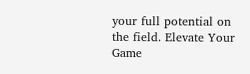your full potential on the field. Elevate Your Game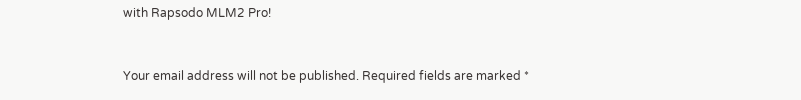with Rapsodo MLM2 Pro!


Your email address will not be published. Required fields are marked *